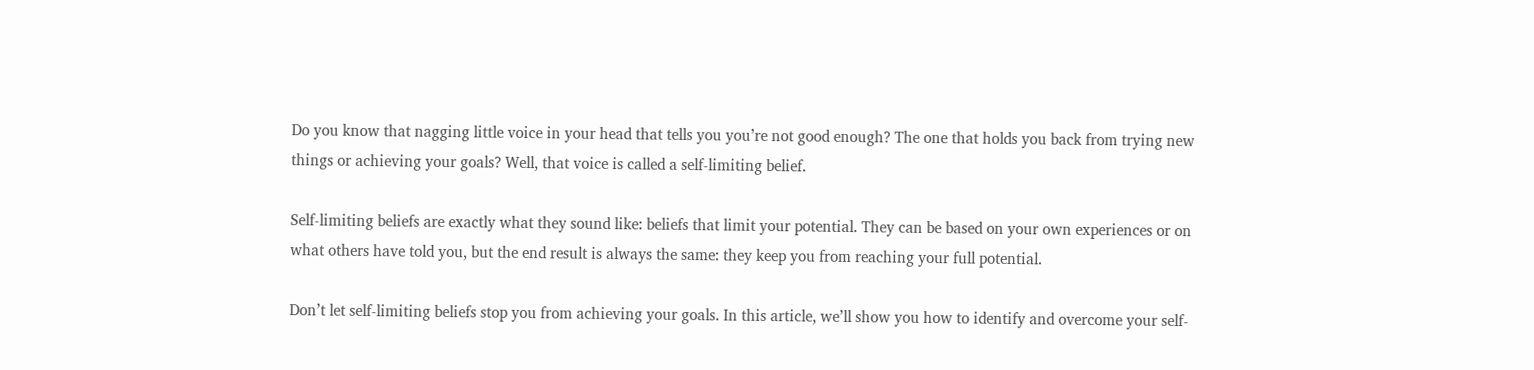Do you know that nagging little voice in your head that tells you you’re not good enough? The one that holds you back from trying new things or achieving your goals? Well, that voice is called a self-limiting belief.

Self-limiting beliefs are exactly what they sound like: beliefs that limit your potential. They can be based on your own experiences or on what others have told you, but the end result is always the same: they keep you from reaching your full potential.

Don’t let self-limiting beliefs stop you from achieving your goals. In this article, we’ll show you how to identify and overcome your self-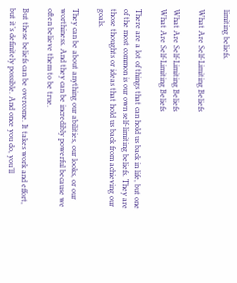limiting beliefs.

What Are Self-Limiting Beliefs

What Are Self-Limiting Beliefs
What Are Self-Limiting Beliefs

There are a lot of things that can hold us back in life, but one of the most common is our own self-limiting beliefs. They are those thoughts or ideas that hold us back from achieving our goals.

They can be about anything our abilities, our looks, or our worthiness. And they can be incredibly powerful because we often believe them to be true.

But these beliefs can be overcome. It takes work and effort, but it’s definitely possible. And once you do, you’ll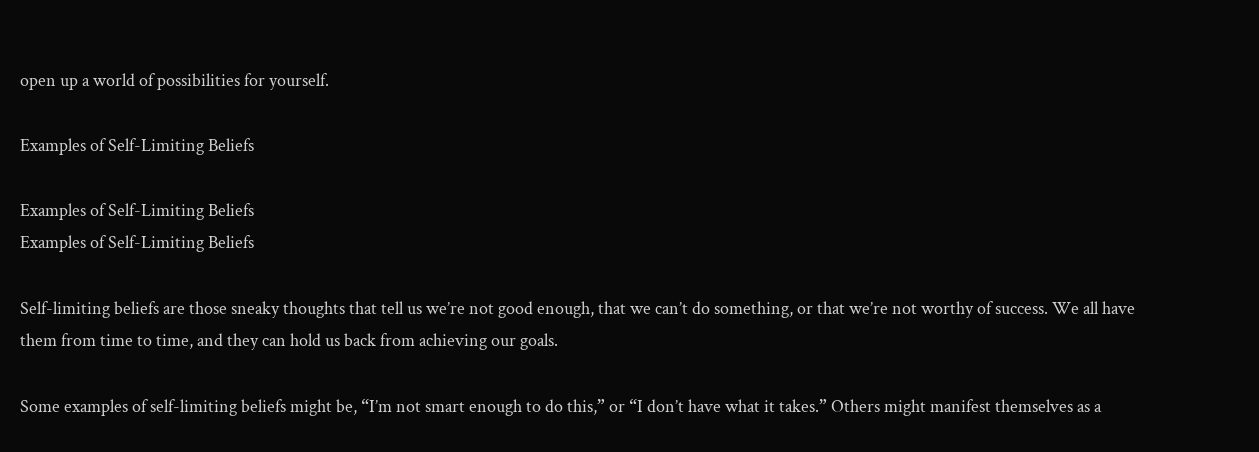open up a world of possibilities for yourself.

Examples of Self-Limiting Beliefs

Examples of Self-Limiting Beliefs
Examples of Self-Limiting Beliefs

Self-limiting beliefs are those sneaky thoughts that tell us we’re not good enough, that we can’t do something, or that we’re not worthy of success. We all have them from time to time, and they can hold us back from achieving our goals.

Some examples of self-limiting beliefs might be, “I’m not smart enough to do this,” or “I don’t have what it takes.” Others might manifest themselves as a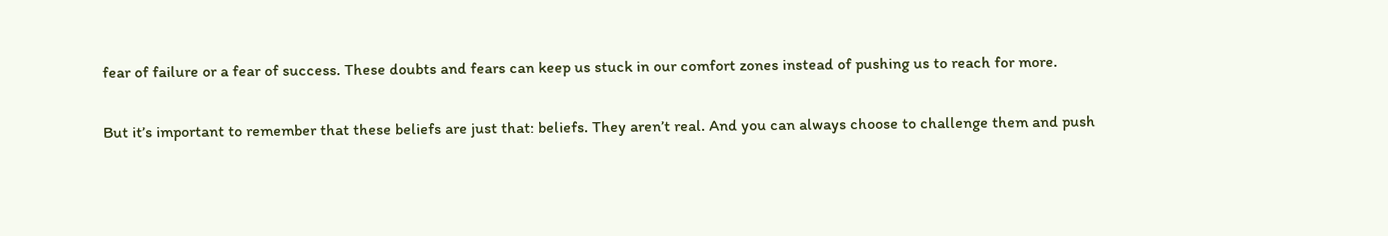fear of failure or a fear of success. These doubts and fears can keep us stuck in our comfort zones instead of pushing us to reach for more.

But it’s important to remember that these beliefs are just that: beliefs. They aren’t real. And you can always choose to challenge them and push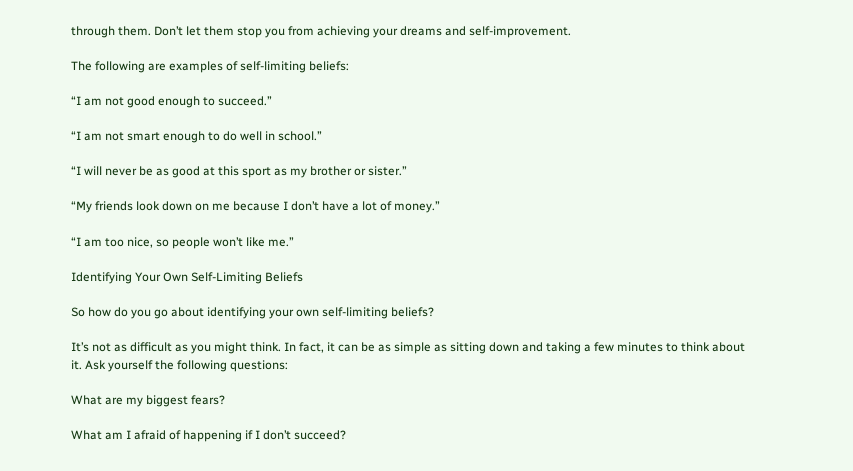through them. Don’t let them stop you from achieving your dreams and self-improvement.

The following are examples of self-limiting beliefs:

“I am not good enough to succeed.”

“I am not smart enough to do well in school.”

“I will never be as good at this sport as my brother or sister.”

“My friends look down on me because I don’t have a lot of money.”

“I am too nice, so people won’t like me.”

Identifying Your Own Self-Limiting Beliefs

So how do you go about identifying your own self-limiting beliefs?

It’s not as difficult as you might think. In fact, it can be as simple as sitting down and taking a few minutes to think about it. Ask yourself the following questions:

What are my biggest fears?

What am I afraid of happening if I don’t succeed?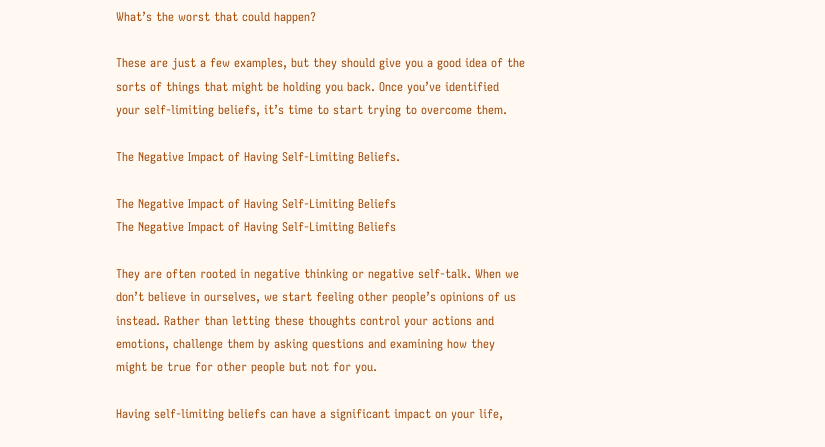What’s the worst that could happen?

These are just a few examples, but they should give you a good idea of the sorts of things that might be holding you back. Once you’ve identified your self-limiting beliefs, it’s time to start trying to overcome them.

The Negative Impact of Having Self-Limiting Beliefs.

The Negative Impact of Having Self-Limiting Beliefs
The Negative Impact of Having Self-Limiting Beliefs

They are often rooted in negative thinking or negative self-talk. When we don’t believe in ourselves, we start feeling other people’s opinions of us instead. Rather than letting these thoughts control your actions and emotions, challenge them by asking questions and examining how they might be true for other people but not for you.

Having self-limiting beliefs can have a significant impact on your life,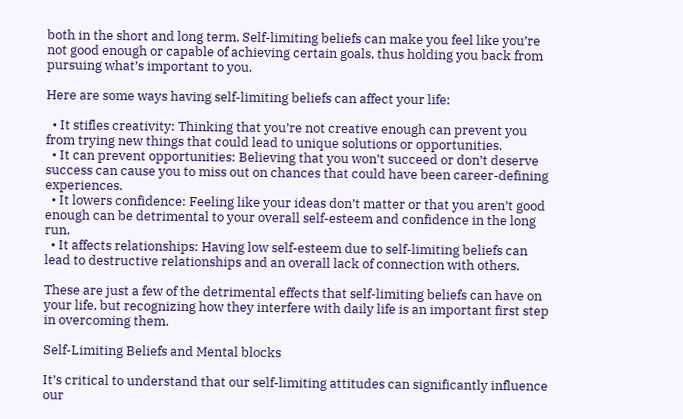both in the short and long term. Self-limiting beliefs can make you feel like you’re not good enough or capable of achieving certain goals, thus holding you back from pursuing what’s important to you.

Here are some ways having self-limiting beliefs can affect your life:

  • It stifles creativity: Thinking that you’re not creative enough can prevent you from trying new things that could lead to unique solutions or opportunities.
  • It can prevent opportunities: Believing that you won’t succeed or don’t deserve success can cause you to miss out on chances that could have been career-defining experiences.
  • It lowers confidence: Feeling like your ideas don’t matter or that you aren’t good enough can be detrimental to your overall self-esteem and confidence in the long run.
  • It affects relationships: Having low self-esteem due to self-limiting beliefs can lead to destructive relationships and an overall lack of connection with others.

These are just a few of the detrimental effects that self-limiting beliefs can have on your life, but recognizing how they interfere with daily life is an important first step in overcoming them.

Self-Limiting Beliefs and Mental blocks

It’s critical to understand that our self-limiting attitudes can significantly influence our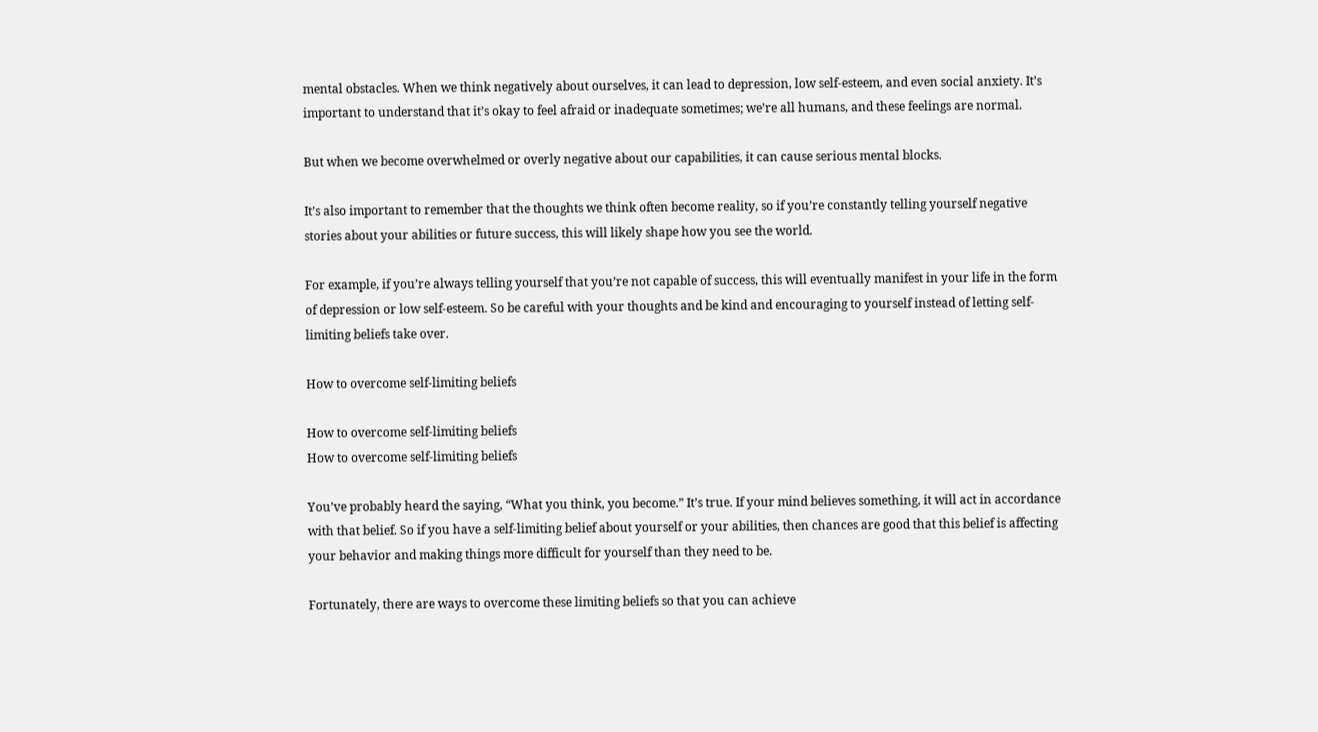mental obstacles. When we think negatively about ourselves, it can lead to depression, low self-esteem, and even social anxiety. It’s important to understand that it’s okay to feel afraid or inadequate sometimes; we’re all humans, and these feelings are normal.

But when we become overwhelmed or overly negative about our capabilities, it can cause serious mental blocks.

It’s also important to remember that the thoughts we think often become reality, so if you’re constantly telling yourself negative stories about your abilities or future success, this will likely shape how you see the world.

For example, if you’re always telling yourself that you’re not capable of success, this will eventually manifest in your life in the form of depression or low self-esteem. So be careful with your thoughts and be kind and encouraging to yourself instead of letting self-limiting beliefs take over.

How to overcome self-limiting beliefs

How to overcome self-limiting beliefs
How to overcome self-limiting beliefs

You’ve probably heard the saying, “What you think, you become.” It’s true. If your mind believes something, it will act in accordance with that belief. So if you have a self-limiting belief about yourself or your abilities, then chances are good that this belief is affecting your behavior and making things more difficult for yourself than they need to be.

Fortunately, there are ways to overcome these limiting beliefs so that you can achieve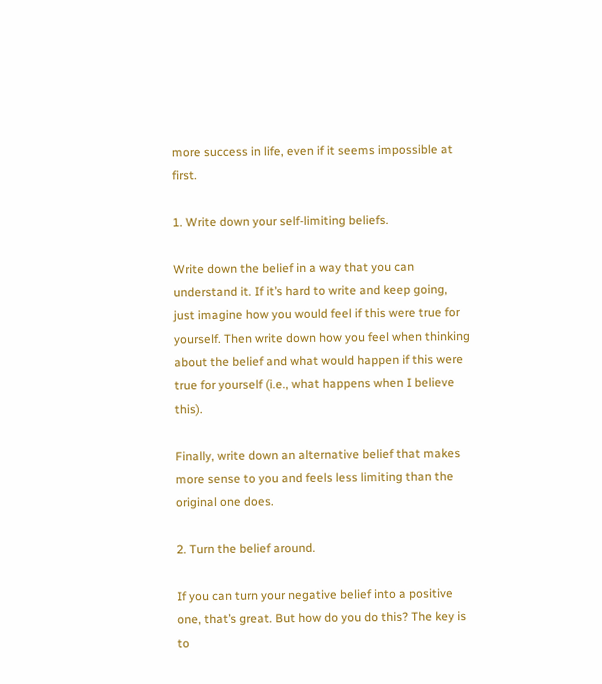more success in life, even if it seems impossible at first.

1. Write down your self-limiting beliefs.

Write down the belief in a way that you can understand it. If it’s hard to write and keep going, just imagine how you would feel if this were true for yourself. Then write down how you feel when thinking about the belief and what would happen if this were true for yourself (i.e., what happens when I believe this).

Finally, write down an alternative belief that makes more sense to you and feels less limiting than the original one does.

2. Turn the belief around.

If you can turn your negative belief into a positive one, that’s great. But how do you do this? The key is to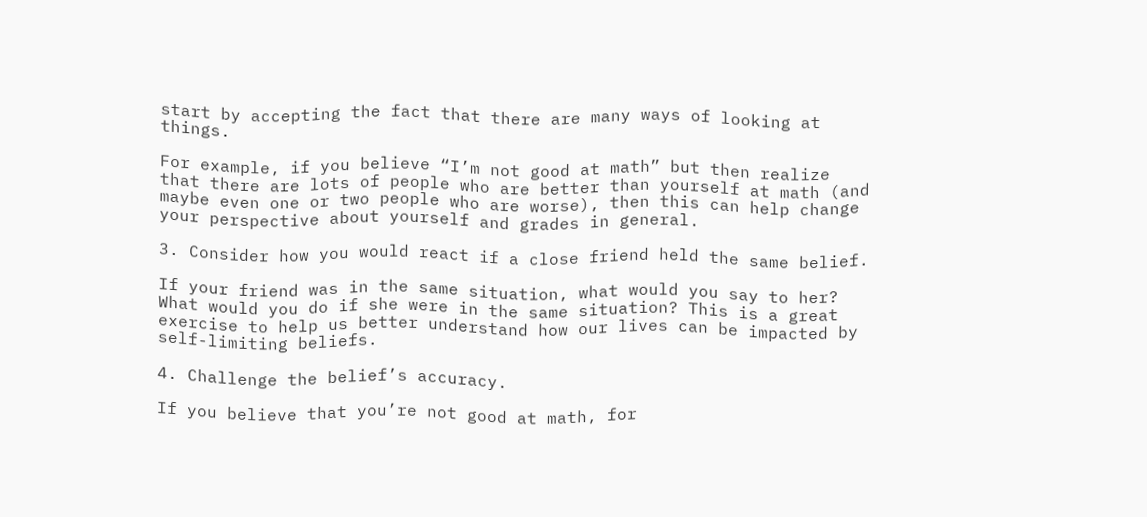start by accepting the fact that there are many ways of looking at things.

For example, if you believe “I’m not good at math” but then realize that there are lots of people who are better than yourself at math (and maybe even one or two people who are worse), then this can help change your perspective about yourself and grades in general.

3. Consider how you would react if a close friend held the same belief.

If your friend was in the same situation, what would you say to her? What would you do if she were in the same situation? This is a great exercise to help us better understand how our lives can be impacted by self-limiting beliefs.

4. Challenge the belief’s accuracy.

If you believe that you’re not good at math, for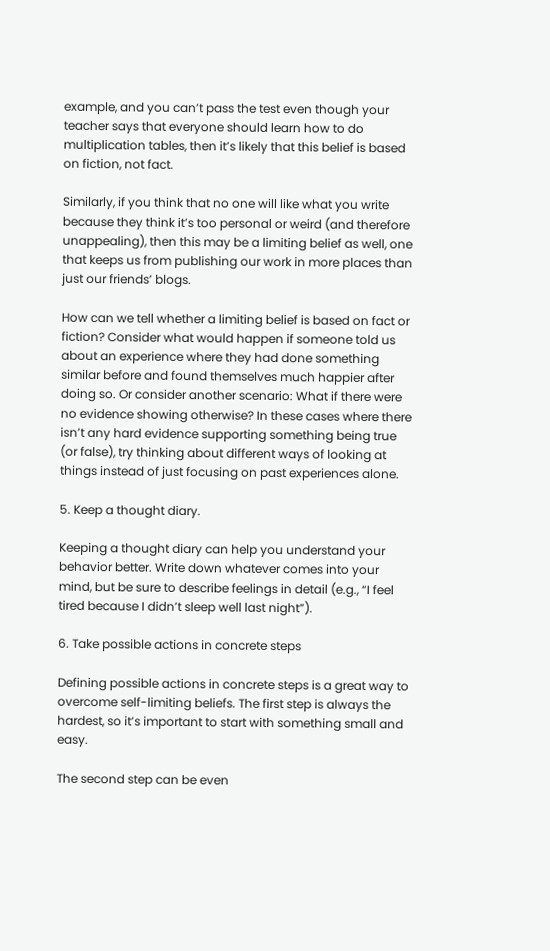example, and you can’t pass the test even though your teacher says that everyone should learn how to do multiplication tables, then it’s likely that this belief is based on fiction, not fact.

Similarly, if you think that no one will like what you write because they think it’s too personal or weird (and therefore unappealing), then this may be a limiting belief as well, one that keeps us from publishing our work in more places than just our friends’ blogs.

How can we tell whether a limiting belief is based on fact or fiction? Consider what would happen if someone told us about an experience where they had done something similar before and found themselves much happier after doing so. Or consider another scenario: What if there were no evidence showing otherwise? In these cases where there isn’t any hard evidence supporting something being true (or false), try thinking about different ways of looking at things instead of just focusing on past experiences alone.

5. Keep a thought diary.

Keeping a thought diary can help you understand your behavior better. Write down whatever comes into your mind, but be sure to describe feelings in detail (e.g., “I feel tired because I didn’t sleep well last night”).

6. Take possible actions in concrete steps

Defining possible actions in concrete steps is a great way to overcome self-limiting beliefs. The first step is always the hardest, so it’s important to start with something small and easy.

The second step can be even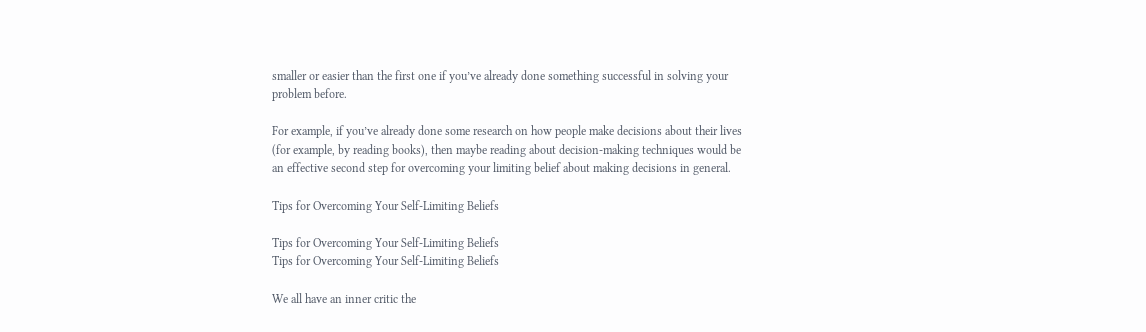smaller or easier than the first one if you’ve already done something successful in solving your problem before.

For example, if you’ve already done some research on how people make decisions about their lives (for example, by reading books), then maybe reading about decision-making techniques would be an effective second step for overcoming your limiting belief about making decisions in general.

Tips for Overcoming Your Self-Limiting Beliefs

Tips for Overcoming Your Self-Limiting Beliefs
Tips for Overcoming Your Self-Limiting Beliefs

We all have an inner critic the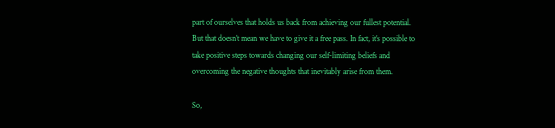part of ourselves that holds us back from achieving our fullest potential. But that doesn’t mean we have to give it a free pass. In fact, it’s possible to take positive steps towards changing our self-limiting beliefs and overcoming the negative thoughts that inevitably arise from them.

So,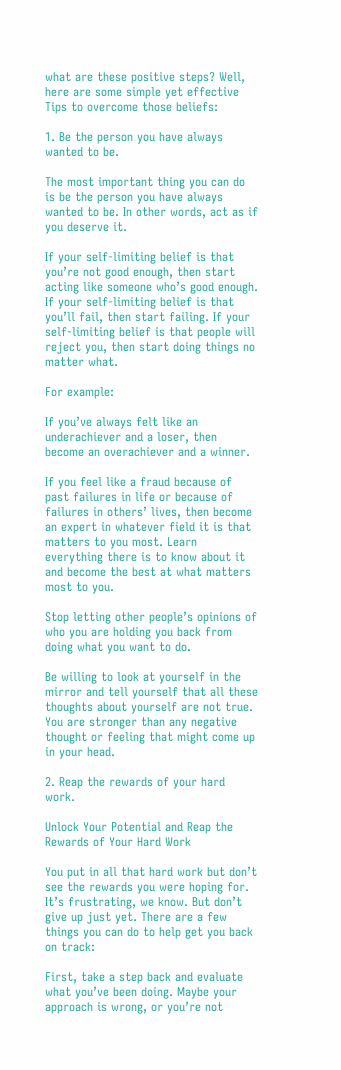what are these positive steps? Well, here are some simple yet effective Tips to overcome those beliefs:

1. Be the person you have always wanted to be.

The most important thing you can do is be the person you have always wanted to be. In other words, act as if you deserve it.

If your self-limiting belief is that you’re not good enough, then start acting like someone who’s good enough. If your self-limiting belief is that you’ll fail, then start failing. If your self-limiting belief is that people will reject you, then start doing things no matter what.

For example:

If you’ve always felt like an underachiever and a loser, then become an overachiever and a winner.

If you feel like a fraud because of past failures in life or because of failures in others’ lives, then become an expert in whatever field it is that matters to you most. Learn everything there is to know about it and become the best at what matters most to you.

Stop letting other people’s opinions of who you are holding you back from doing what you want to do.

Be willing to look at yourself in the mirror and tell yourself that all these thoughts about yourself are not true. You are stronger than any negative thought or feeling that might come up in your head.

2. Reap the rewards of your hard work.

Unlock Your Potential and Reap the Rewards of Your Hard Work

You put in all that hard work but don’t see the rewards you were hoping for. It’s frustrating, we know. But don’t give up just yet. There are a few things you can do to help get you back on track:

First, take a step back and evaluate what you’ve been doing. Maybe your approach is wrong, or you’re not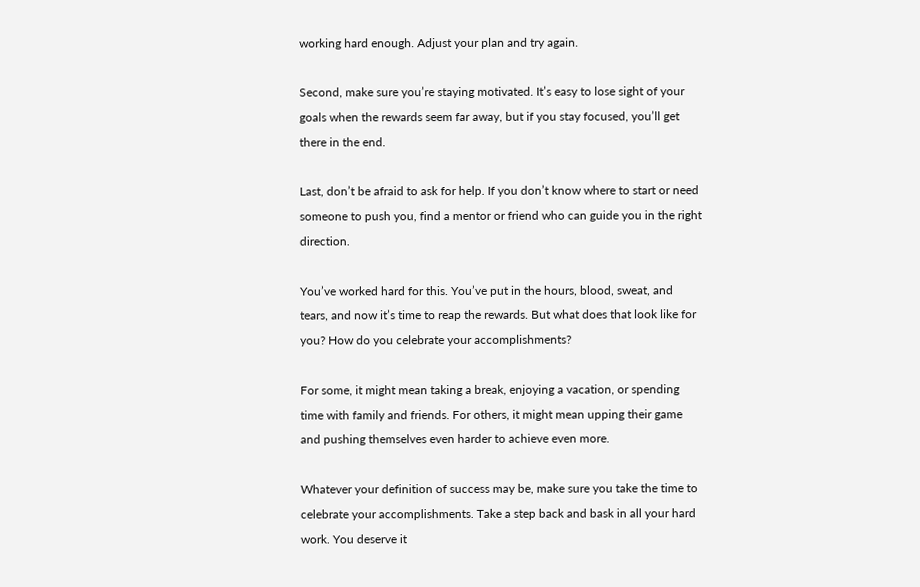working hard enough. Adjust your plan and try again.

Second, make sure you’re staying motivated. It’s easy to lose sight of your goals when the rewards seem far away, but if you stay focused, you’ll get there in the end.

Last, don’t be afraid to ask for help. If you don’t know where to start or need someone to push you, find a mentor or friend who can guide you in the right direction.

You’ve worked hard for this. You’ve put in the hours, blood, sweat, and tears, and now it’s time to reap the rewards. But what does that look like for you? How do you celebrate your accomplishments?

For some, it might mean taking a break, enjoying a vacation, or spending time with family and friends. For others, it might mean upping their game and pushing themselves even harder to achieve even more.

Whatever your definition of success may be, make sure you take the time to celebrate your accomplishments. Take a step back and bask in all your hard work. You deserve it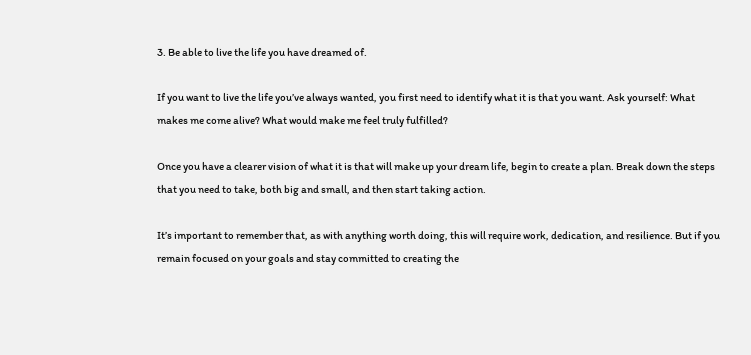3. Be able to live the life you have dreamed of.

If you want to live the life you’ve always wanted, you first need to identify what it is that you want. Ask yourself: What makes me come alive? What would make me feel truly fulfilled?

Once you have a clearer vision of what it is that will make up your dream life, begin to create a plan. Break down the steps that you need to take, both big and small, and then start taking action.

It’s important to remember that, as with anything worth doing, this will require work, dedication, and resilience. But if you remain focused on your goals and stay committed to creating the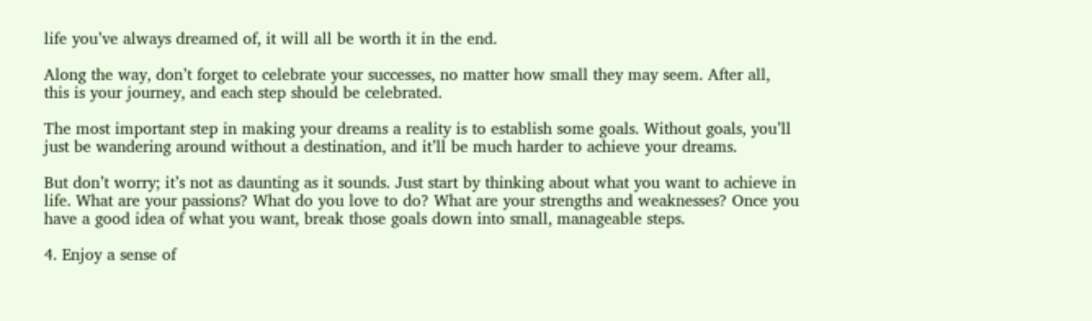life you’ve always dreamed of, it will all be worth it in the end.

Along the way, don’t forget to celebrate your successes, no matter how small they may seem. After all, this is your journey, and each step should be celebrated.

The most important step in making your dreams a reality is to establish some goals. Without goals, you’ll just be wandering around without a destination, and it’ll be much harder to achieve your dreams.

But don’t worry; it’s not as daunting as it sounds. Just start by thinking about what you want to achieve in life. What are your passions? What do you love to do? What are your strengths and weaknesses? Once you have a good idea of what you want, break those goals down into small, manageable steps.

4. Enjoy a sense of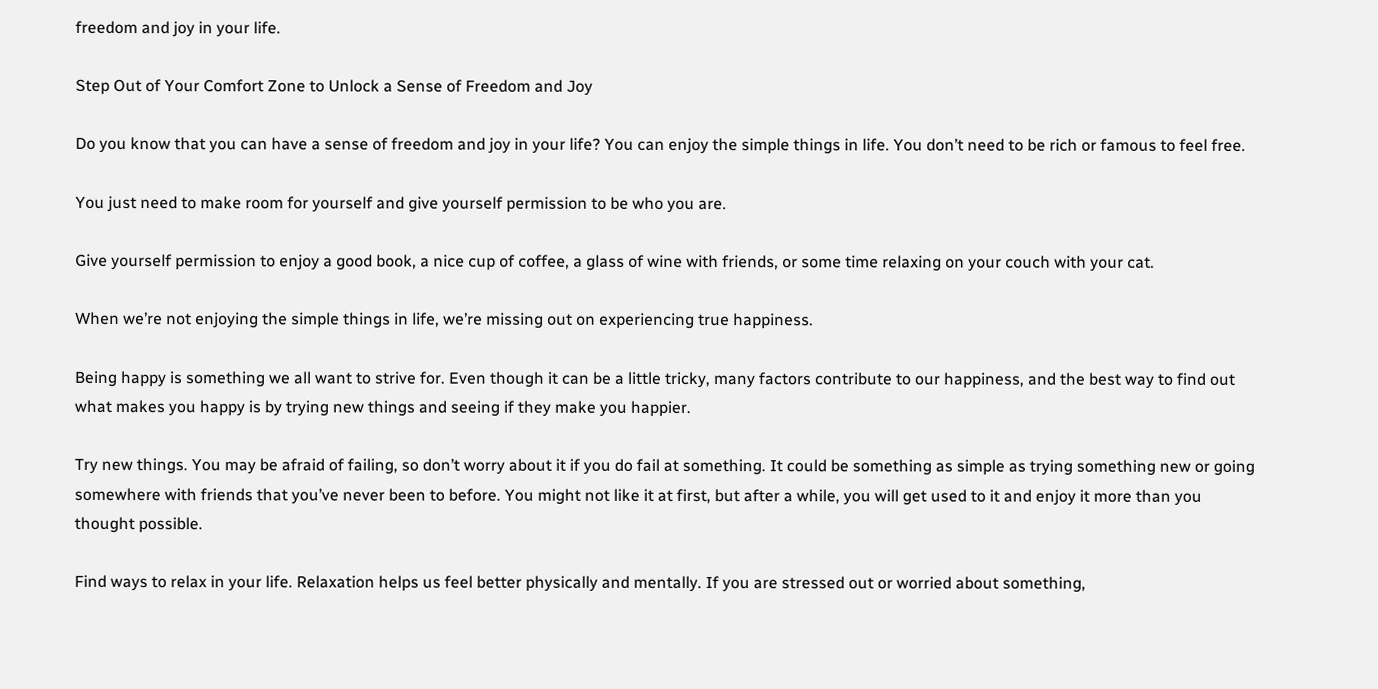freedom and joy in your life.

Step Out of Your Comfort Zone to Unlock a Sense of Freedom and Joy

Do you know that you can have a sense of freedom and joy in your life? You can enjoy the simple things in life. You don’t need to be rich or famous to feel free.

You just need to make room for yourself and give yourself permission to be who you are.

Give yourself permission to enjoy a good book, a nice cup of coffee, a glass of wine with friends, or some time relaxing on your couch with your cat.

When we’re not enjoying the simple things in life, we’re missing out on experiencing true happiness.

Being happy is something we all want to strive for. Even though it can be a little tricky, many factors contribute to our happiness, and the best way to find out what makes you happy is by trying new things and seeing if they make you happier.

Try new things. You may be afraid of failing, so don’t worry about it if you do fail at something. It could be something as simple as trying something new or going somewhere with friends that you’ve never been to before. You might not like it at first, but after a while, you will get used to it and enjoy it more than you thought possible.

Find ways to relax in your life. Relaxation helps us feel better physically and mentally. If you are stressed out or worried about something,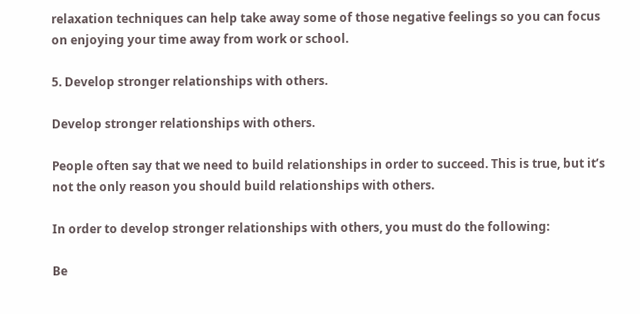relaxation techniques can help take away some of those negative feelings so you can focus on enjoying your time away from work or school.

5. Develop stronger relationships with others.

Develop stronger relationships with others.

People often say that we need to build relationships in order to succeed. This is true, but it’s not the only reason you should build relationships with others.

In order to develop stronger relationships with others, you must do the following:

Be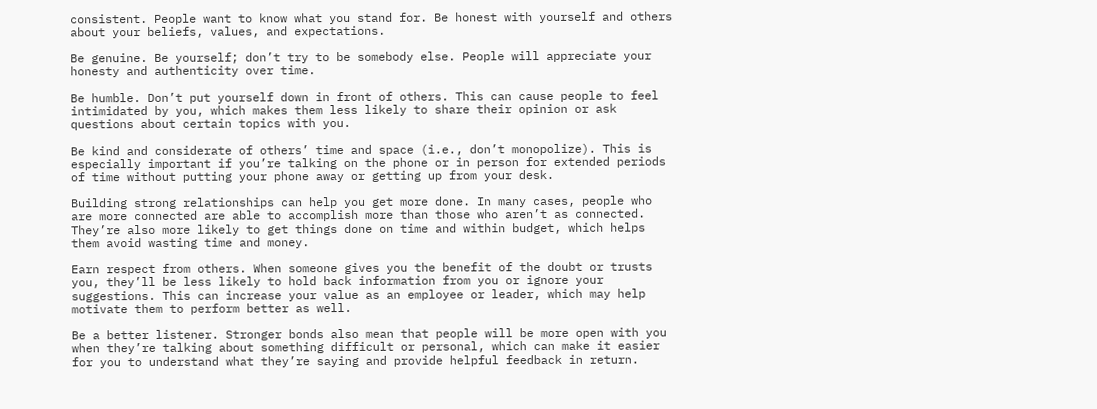consistent. People want to know what you stand for. Be honest with yourself and others about your beliefs, values, and expectations.

Be genuine. Be yourself; don’t try to be somebody else. People will appreciate your honesty and authenticity over time.

Be humble. Don’t put yourself down in front of others. This can cause people to feel intimidated by you, which makes them less likely to share their opinion or ask questions about certain topics with you.

Be kind and considerate of others’ time and space (i.e., don’t monopolize). This is especially important if you’re talking on the phone or in person for extended periods of time without putting your phone away or getting up from your desk.

Building strong relationships can help you get more done. In many cases, people who are more connected are able to accomplish more than those who aren’t as connected. They’re also more likely to get things done on time and within budget, which helps them avoid wasting time and money.

Earn respect from others. When someone gives you the benefit of the doubt or trusts you, they’ll be less likely to hold back information from you or ignore your suggestions. This can increase your value as an employee or leader, which may help motivate them to perform better as well.

Be a better listener. Stronger bonds also mean that people will be more open with you when they’re talking about something difficult or personal, which can make it easier for you to understand what they’re saying and provide helpful feedback in return.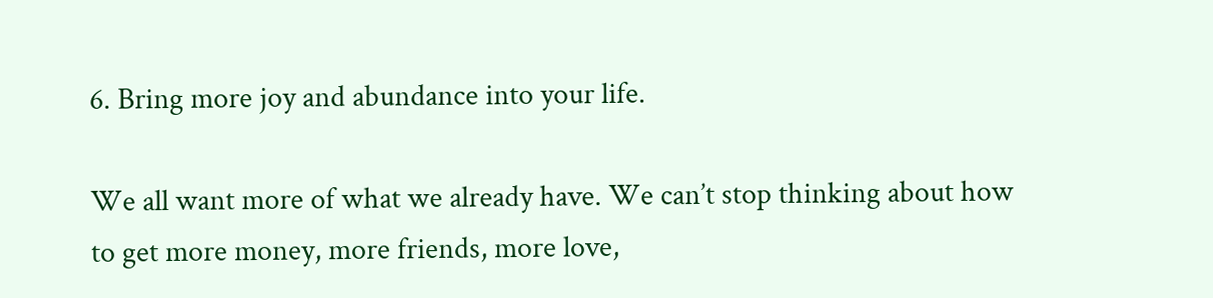6. Bring more joy and abundance into your life.

We all want more of what we already have. We can’t stop thinking about how to get more money, more friends, more love,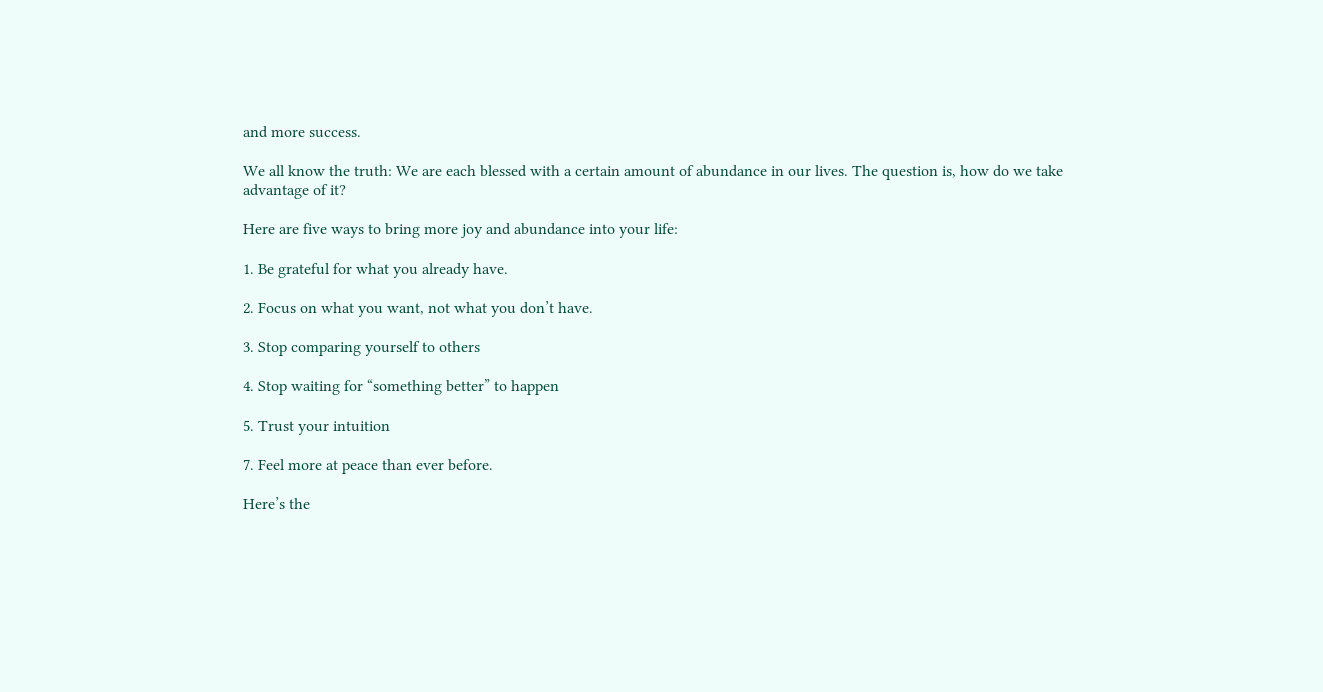and more success.

We all know the truth: We are each blessed with a certain amount of abundance in our lives. The question is, how do we take advantage of it?

Here are five ways to bring more joy and abundance into your life:

1. Be grateful for what you already have.

2. Focus on what you want, not what you don’t have.

3. Stop comparing yourself to others

4. Stop waiting for “something better” to happen

5. Trust your intuition

7. Feel more at peace than ever before.

Here’s the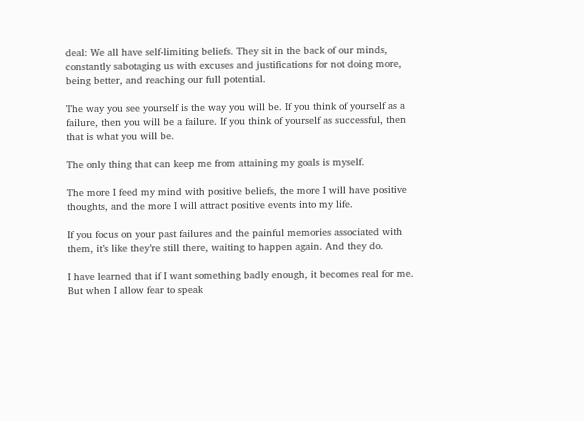deal: We all have self-limiting beliefs. They sit in the back of our minds, constantly sabotaging us with excuses and justifications for not doing more, being better, and reaching our full potential.

The way you see yourself is the way you will be. If you think of yourself as a failure, then you will be a failure. If you think of yourself as successful, then that is what you will be.

The only thing that can keep me from attaining my goals is myself.

The more I feed my mind with positive beliefs, the more I will have positive thoughts, and the more I will attract positive events into my life.

If you focus on your past failures and the painful memories associated with them, it’s like they’re still there, waiting to happen again. And they do.

I have learned that if I want something badly enough, it becomes real for me. But when I allow fear to speak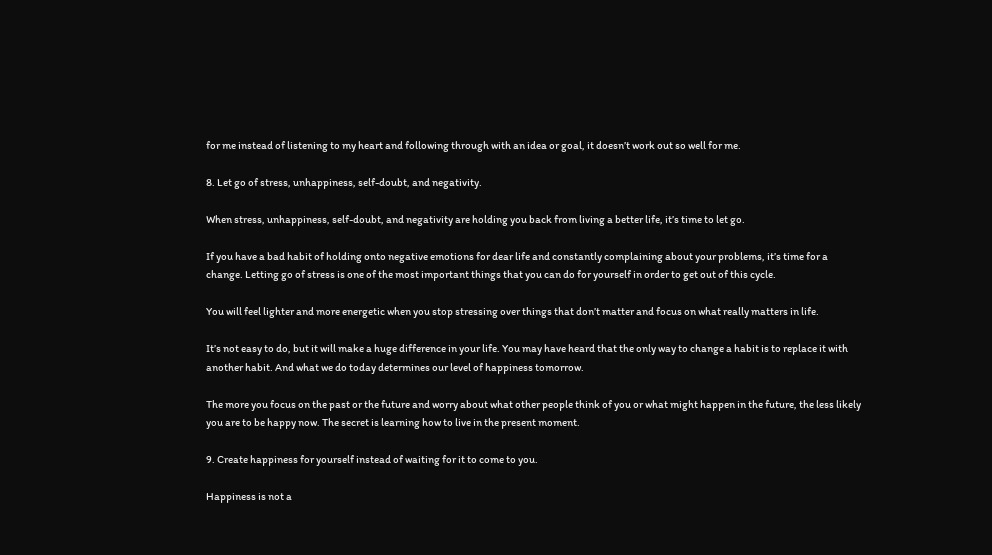for me instead of listening to my heart and following through with an idea or goal, it doesn’t work out so well for me.

8. Let go of stress, unhappiness, self-doubt, and negativity.

When stress, unhappiness, self-doubt, and negativity are holding you back from living a better life, it’s time to let go.

If you have a bad habit of holding onto negative emotions for dear life and constantly complaining about your problems, it’s time for a change. Letting go of stress is one of the most important things that you can do for yourself in order to get out of this cycle.

You will feel lighter and more energetic when you stop stressing over things that don’t matter and focus on what really matters in life.

It’s not easy to do, but it will make a huge difference in your life. You may have heard that the only way to change a habit is to replace it with another habit. And what we do today determines our level of happiness tomorrow.

The more you focus on the past or the future and worry about what other people think of you or what might happen in the future, the less likely you are to be happy now. The secret is learning how to live in the present moment.

9. Create happiness for yourself instead of waiting for it to come to you.

Happiness is not a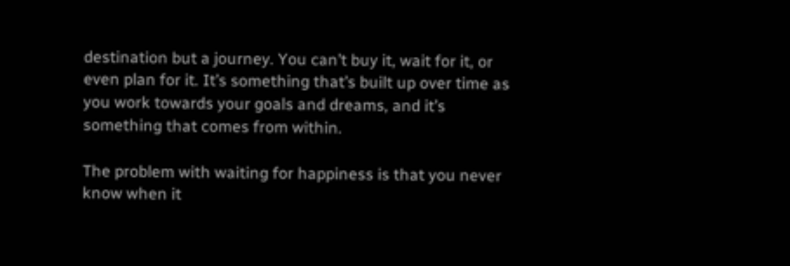destination but a journey. You can’t buy it, wait for it, or even plan for it. It’s something that’s built up over time as you work towards your goals and dreams, and it’s something that comes from within.

The problem with waiting for happiness is that you never know when it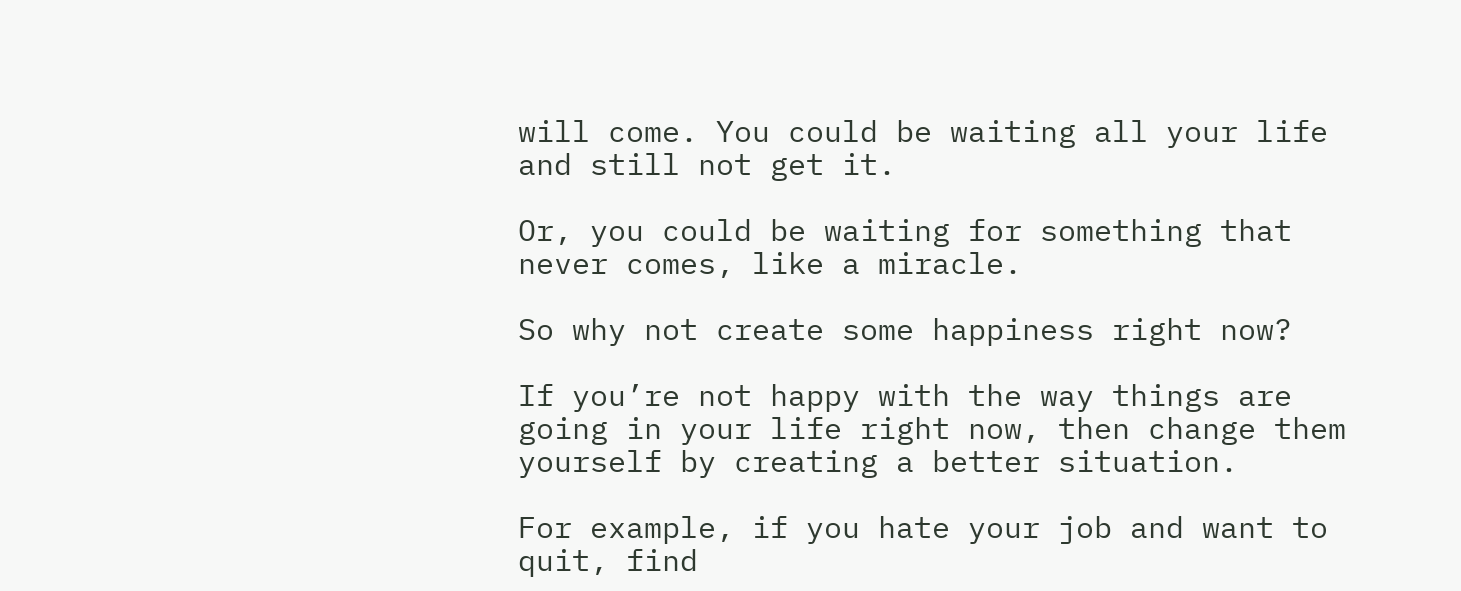will come. You could be waiting all your life and still not get it.

Or, you could be waiting for something that never comes, like a miracle.

So why not create some happiness right now?

If you’re not happy with the way things are going in your life right now, then change them yourself by creating a better situation.

For example, if you hate your job and want to quit, find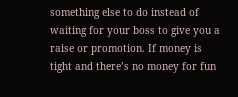something else to do instead of waiting for your boss to give you a raise or promotion. If money is tight and there’s no money for fun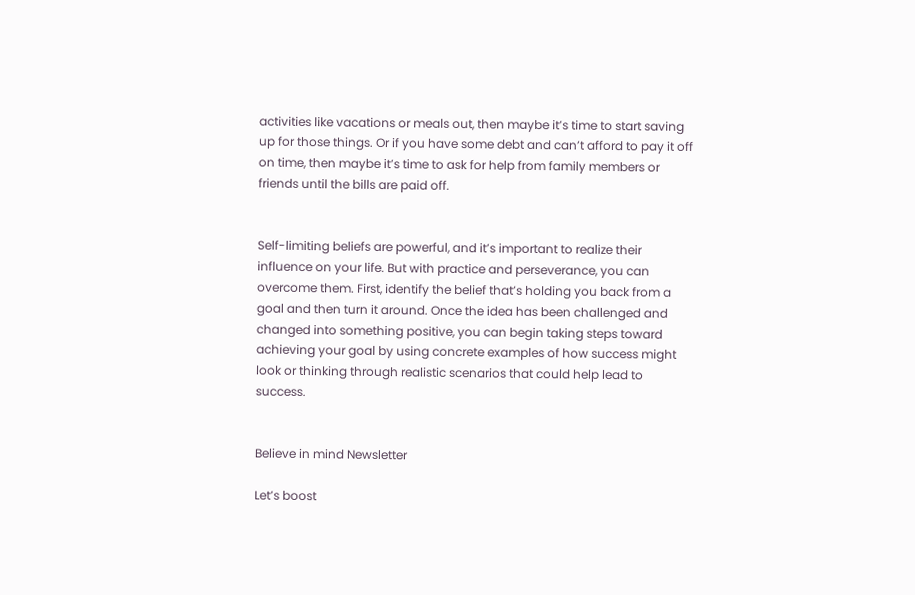activities like vacations or meals out, then maybe it’s time to start saving up for those things. Or if you have some debt and can’t afford to pay it off on time, then maybe it’s time to ask for help from family members or friends until the bills are paid off.


Self-limiting beliefs are powerful, and it’s important to realize their influence on your life. But with practice and perseverance, you can overcome them. First, identify the belief that’s holding you back from a goal and then turn it around. Once the idea has been challenged and changed into something positive, you can begin taking steps toward achieving your goal by using concrete examples of how success might look or thinking through realistic scenarios that could help lead to success.


Believe in mind Newsletter

Let’s boost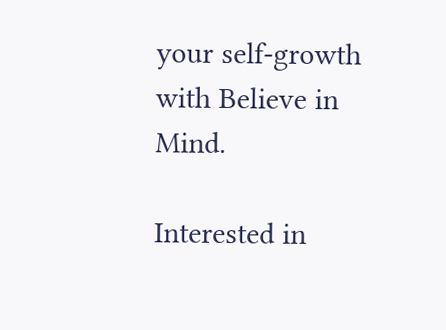your self-growth with Believe in Mind.

Interested in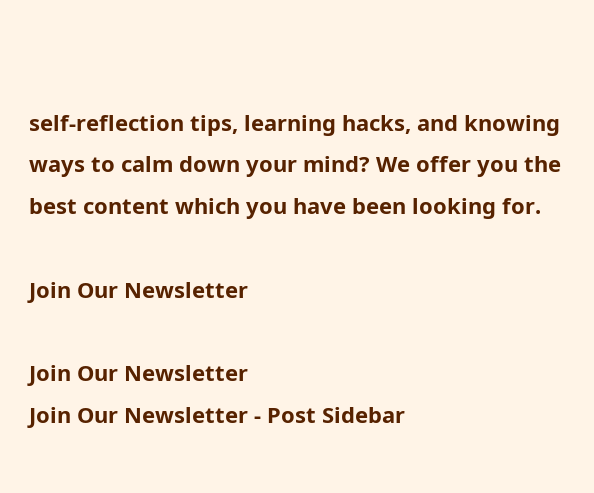self-reflection tips, learning hacks, and knowing ways to calm down your mind? We offer you the best content which you have been looking for.

Join Our Newsletter

Join Our Newsletter
Join Our Newsletter - Post Sidebar